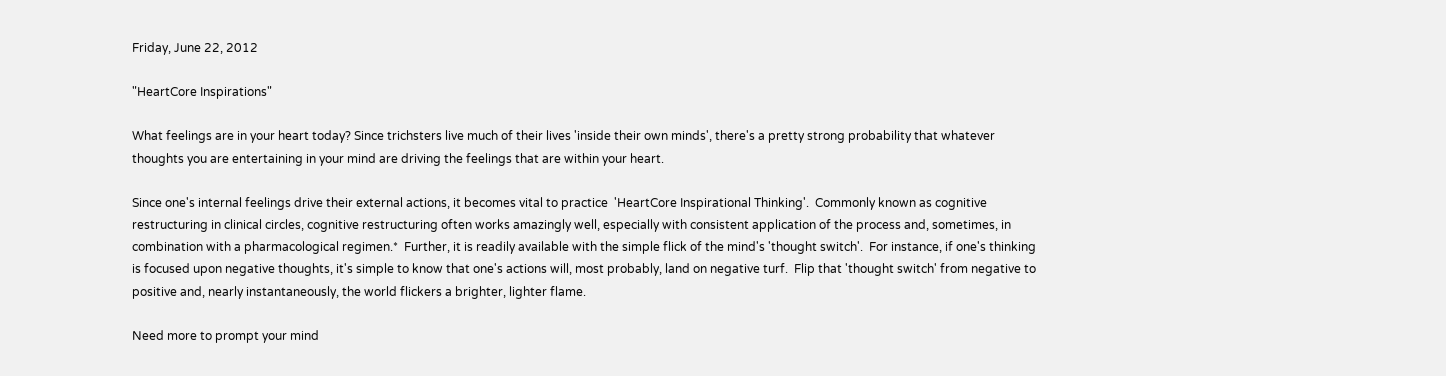Friday, June 22, 2012

"HeartCore Inspirations"

What feelings are in your heart today? Since trichsters live much of their lives 'inside their own minds', there's a pretty strong probability that whatever thoughts you are entertaining in your mind are driving the feelings that are within your heart.

Since one's internal feelings drive their external actions, it becomes vital to practice  'HeartCore Inspirational Thinking'.  Commonly known as cognitive restructuring in clinical circles, cognitive restructuring often works amazingly well, especially with consistent application of the process and, sometimes, in combination with a pharmacological regimen.*  Further, it is readily available with the simple flick of the mind's 'thought switch'.  For instance, if one's thinking is focused upon negative thoughts, it's simple to know that one's actions will, most probably, land on negative turf.  Flip that 'thought switch' from negative to positive and, nearly instantaneously, the world flickers a brighter, lighter flame.

Need more to prompt your mind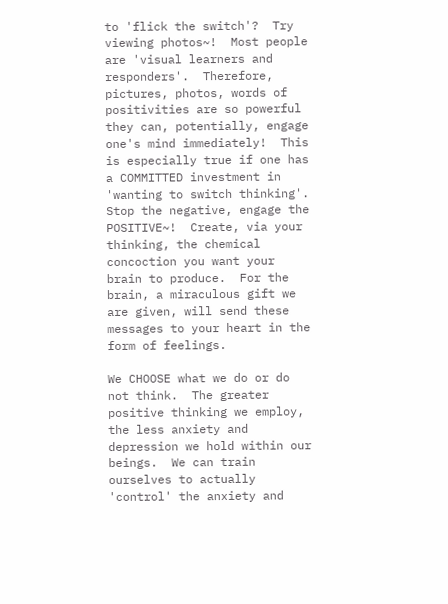to 'flick the switch'?  Try viewing photos~!  Most people are 'visual learners and responders'.  Therefore, pictures, photos, words of positivities are so powerful they can, potentially, engage one's mind immediately!  This is especially true if one has a COMMITTED investment in 'wanting to switch thinking'.  Stop the negative, engage the POSITIVE~!  Create, via your thinking, the chemical concoction you want your brain to produce.  For the brain, a miraculous gift we are given, will send these messages to your heart in the form of feelings.

We CHOOSE what we do or do not think.  The greater positive thinking we employ, the less anxiety and depression we hold within our beings.  We can train ourselves to actually 'control' the anxiety and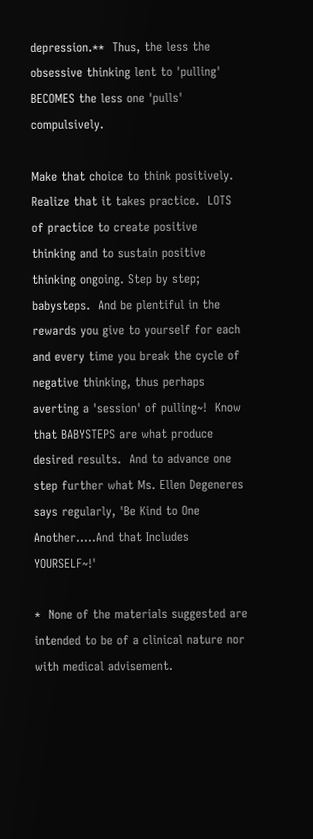depression.**  Thus, the less the obsessive thinking lent to 'pulling' BECOMES the less one 'pulls' compulsively.

Make that choice to think positively.  Realize that it takes practice.  LOTS of practice to create positive thinking and to sustain positive thinking ongoing. Step by step; babysteps.  And be plentiful in the rewards you give to yourself for each and every time you break the cycle of negative thinking, thus perhaps averting a 'session' of pulling~!  Know that BABYSTEPS are what produce desired results.  And to advance one step further what Ms. Ellen Degeneres says regularly, 'Be Kind to One Another.....And that Includes YOURSELF~!'

*  None of the materials suggested are intended to be of a clinical nature nor with medical advisement.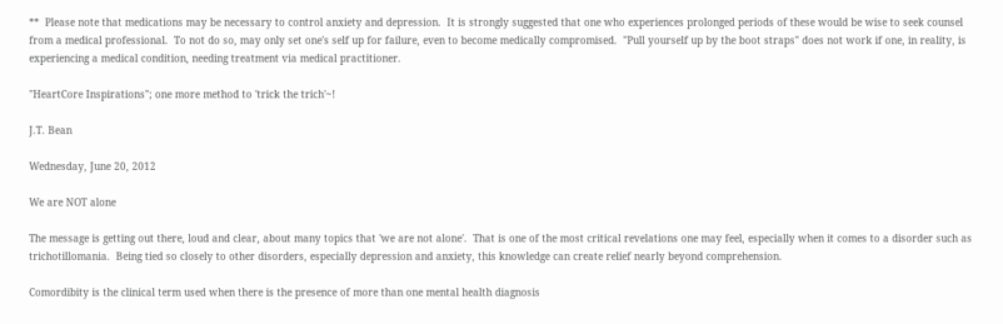**  Please note that medications may be necessary to control anxiety and depression.  It is strongly suggested that one who experiences prolonged periods of these would be wise to seek counsel from a medical professional.  To not do so, may only set one's self up for failure, even to become medically compromised.  "Pull yourself up by the boot straps" does not work if one, in reality, is experiencing a medical condition, needing treatment via medical practitioner.

"HeartCore Inspirations"; one more method to 'trick the trich'~!

J.T. Bean

Wednesday, June 20, 2012

We are NOT alone

The message is getting out there, loud and clear, about many topics that 'we are not alone'.  That is one of the most critical revelations one may feel, especially when it comes to a disorder such as trichotillomania.  Being tied so closely to other disorders, especially depression and anxiety, this knowledge can create relief nearly beyond comprehension.

Comordibity is the clinical term used when there is the presence of more than one mental health diagnosis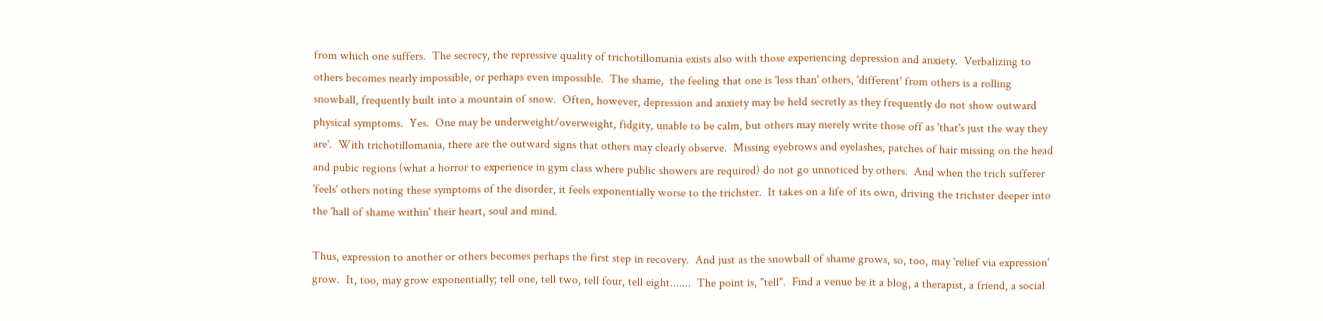from which one suffers.  The secrecy, the repressive quality of trichotillomania exists also with those experiencing depression and anxiety.  Verbalizing to others becomes nearly impossible, or perhaps even impossible.  The shame,  the feeling that one is 'less than' others, 'different' from others is a rolling snowball, frequently built into a mountain of snow.  Often, however, depression and anxiety may be held secretly as they frequently do not show outward physical symptoms.  Yes.  One may be underweight/overweight, fidgity, unable to be calm, but others may merely write those off as 'that's just the way they are'.  With trichotillomania, there are the outward signs that others may clearly observe.  Missing eyebrows and eyelashes, patches of hair missing on the head and pubic regions (what a horror to experience in gym class where public showers are required) do not go unnoticed by others.  And when the trich sufferer 'feels' others noting these symptoms of the disorder, it feels exponentially worse to the trichster.  It takes on a life of its own, driving the trichster deeper into the 'hall of shame within' their heart, soul and mind.

Thus, expression to another or others becomes perhaps the first step in recovery.  And just as the snowball of shame grows, so, too, may 'relief via expression' grow.  It, too, may grow exponentially; tell one, tell two, tell four, tell eight.......  The point is, "tell".  Find a venue be it a blog, a therapist, a friend, a social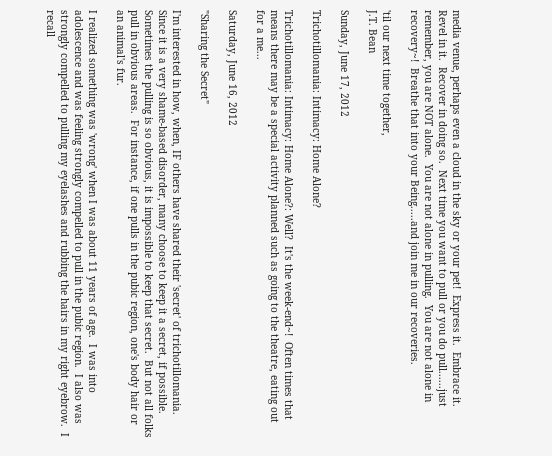media venue, perhaps even a cloud in the sky or your pet!  Express it.  Embrace it.  Revel in it.  Recover in doing so.  Next time you want to pull or you do pull......just remember, you are NOT alone.  You are not alone in pulling.  You are not alone in recovery~!  Breathe that into your Being.....and join me in our recoveries.

'til our next time together,
J.T. Bean

Sunday, June 17, 2012

Trichotillomania: Intimacy: Home Alone?

Trichotillomania: Intimacy: Home Alone?: Well?  It's the week-end~!  Often times that means there may be a special activity planned such as going to the theatre, eating out for a me...

Saturday, June 16, 2012

"Sharing the Secret"

I'm interested in how, when, IF others have shared their 'secret' of trichotillomania.  Since it is a very shame-based disorder, many choose to keep it a secret, if possible.  Sometimes the pulling is so obvious, it is impossible to keep that secret.  But not all folks pull in obvious areas.  For instance, if one pulls in the pubic region, one's body hair or an animal's fur.

I realized something was 'wrong' when I was about 11 years of age.  I was into adolescence and was feeling strongly compelled to pull in the pubic region.  I also was strongly compelled to pulling my eyelashes and rubbing the hairs in my right eyebrow.  I recall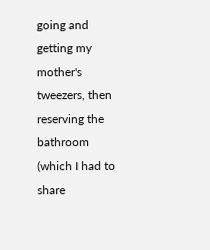going and getting my mother's tweezers, then reserving the bathroom (which I had to share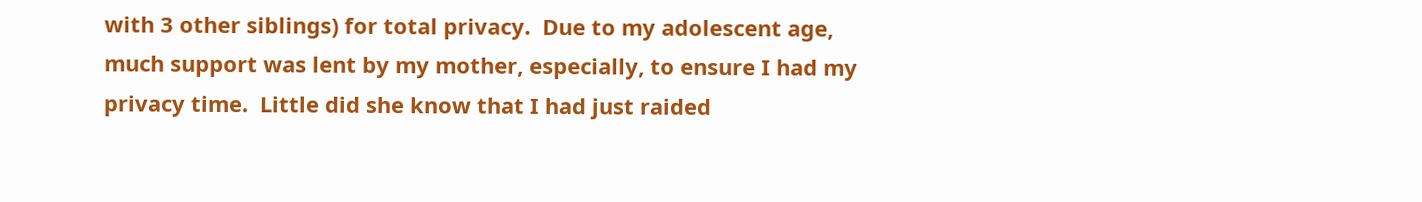with 3 other siblings) for total privacy.  Due to my adolescent age, much support was lent by my mother, especially, to ensure I had my privacy time.  Little did she know that I had just raided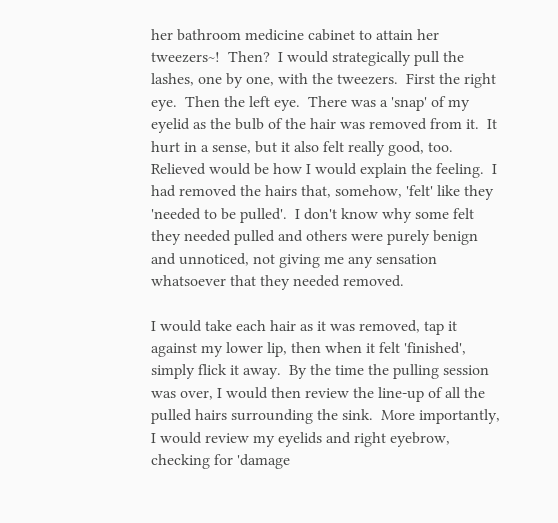her bathroom medicine cabinet to attain her tweezers~!  Then?  I would strategically pull the lashes, one by one, with the tweezers.  First the right eye.  Then the left eye.  There was a 'snap' of my eyelid as the bulb of the hair was removed from it.  It hurt in a sense, but it also felt really good, too.  Relieved would be how I would explain the feeling.  I had removed the hairs that, somehow, 'felt' like they 'needed to be pulled'.  I don't know why some felt they needed pulled and others were purely benign and unnoticed, not giving me any sensation whatsoever that they needed removed.

I would take each hair as it was removed, tap it against my lower lip, then when it felt 'finished', simply flick it away.  By the time the pulling session was over, I would then review the line-up of all the pulled hairs surrounding the sink.  More importantly, I would review my eyelids and right eyebrow, checking for 'damage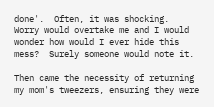done'.  Often, it was shocking.  Worry would overtake me and I would wonder how would I ever hide this mess?  Surely someone would note it.

Then came the necessity of returning my mom's tweezers, ensuring they were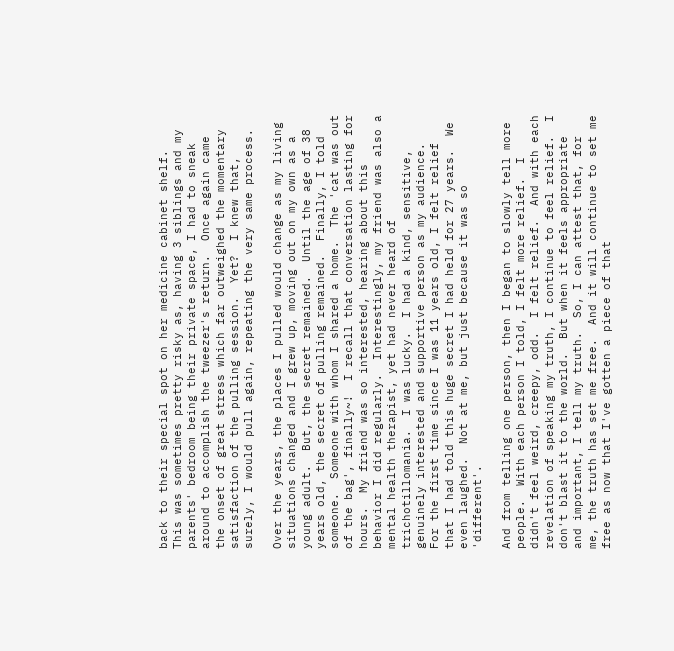back to their special spot on her medicine cabinet shelf.  This was sometimes pretty risky as, having 3 siblings and my parents' bedroom being their private space, I had to sneak around to accomplish the tweezer's return.  Once again came the onset of great stress which far outweighed the momentary satisfaction of the pulling session.  Yet?  I knew that, surely, I would pull again, repeating the very same process.

Over the years, the places I pulled would change as my living situations changed and I grew up, moving out on my own as a young adult.  But, the secret remained.  Until the age of 38 years old, the secret of pulling remained.  Finally, I told someone.  Someone with whom I shared a home.  The 'cat was out of the bag', finally~!  I recall that conversation lasting for hours.  My friend was so interested, hearing about this behavior I did regularly.  Interestingly, my friend was also a mental health therapist, yet had never heard of trichotillomania.  I was lucky.  I had a kind, sensitive, genuinely interested and supportive person as my audience.  For the first time since I was 11 years old, I felt relief that I had told this huge secret I had held for 27 years.  We even laughed.  Not at me, but just because it was so 'different'.

And from telling one person, then I began to slowly tell more people.  With each person I told, I felt more relief.  I didn't feel weird, creepy, odd.  I felt relief.  And with each revelation of speaking my truth, I continue to feel relief.  I don't blast it to the world.  But when it feels appropriate and important, I tell my truth.  So, I can attest that, for me, the truth has set me free.  And it will continue to set me free as now that I've gotten a piece of that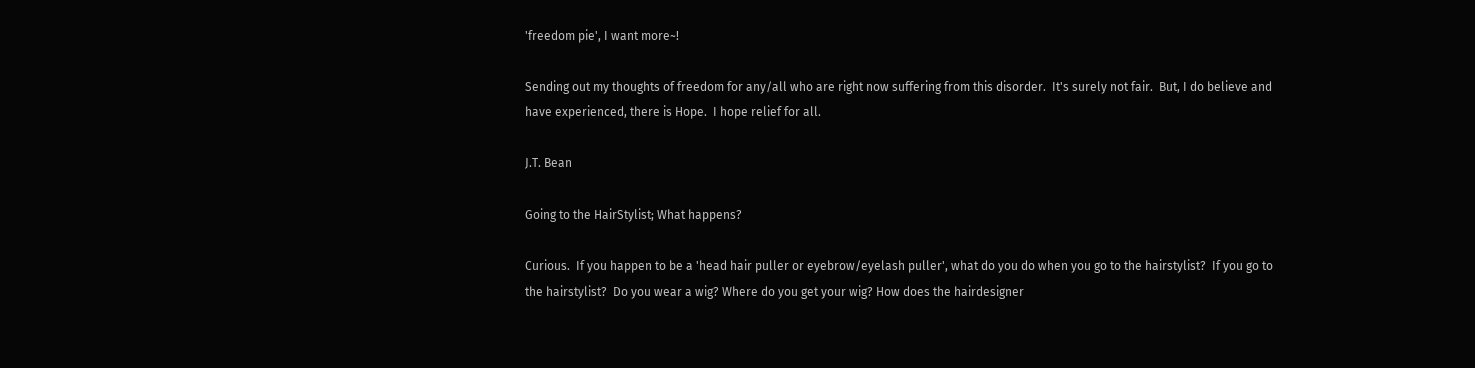'freedom pie', I want more~!

Sending out my thoughts of freedom for any/all who are right now suffering from this disorder.  It's surely not fair.  But, I do believe and have experienced, there is Hope.  I hope relief for all.

J.T. Bean

Going to the HairStylist; What happens?

Curious.  If you happen to be a 'head hair puller or eyebrow/eyelash puller', what do you do when you go to the hairstylist?  If you go to the hairstylist?  Do you wear a wig? Where do you get your wig? How does the hairdesigner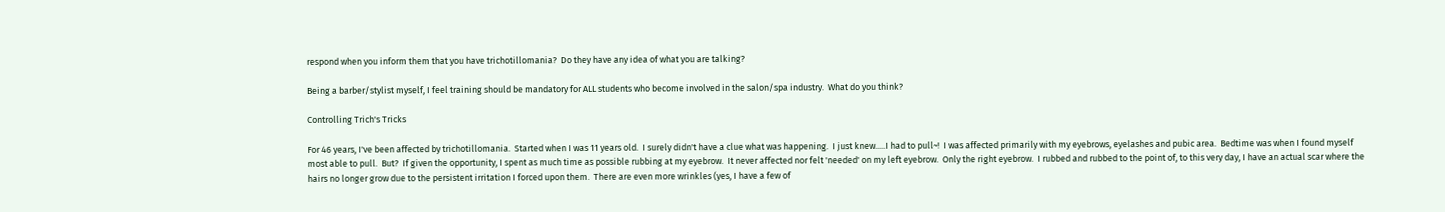respond when you inform them that you have trichotillomania?  Do they have any idea of what you are talking?

Being a barber/stylist myself, I feel training should be mandatory for ALL students who become involved in the salon/spa industry.  What do you think?

Controlling Trich's Tricks

For 46 years, I've been affected by trichotillomania.  Started when I was 11 years old.  I surely didn't have a clue what was happening.  I just knew.....I had to pull~!  I was affected primarily with my eyebrows, eyelashes and pubic area.  Bedtime was when I found myself most able to pull.  But?  If given the opportunity, I spent as much time as possible rubbing at my eyebrow.  It never affected nor felt 'needed' on my left eyebrow.  Only the right eyebrow.  I rubbed and rubbed to the point of, to this very day, I have an actual scar where the hairs no longer grow due to the persistent irritation I forced upon them.  There are even more wrinkles (yes, I have a few of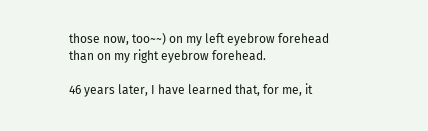those now, too~~) on my left eyebrow forehead than on my right eyebrow forehead.

46 years later, I have learned that, for me, it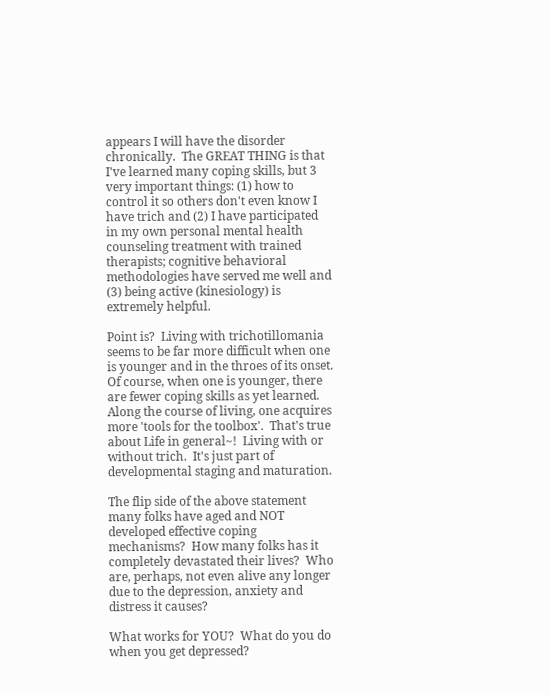appears I will have the disorder chronically.  The GREAT THING is that I've learned many coping skills, but 3 very important things: (1) how to control it so others don't even know I have trich and (2) I have participated in my own personal mental health counseling treatment with trained therapists; cognitive behavioral methodologies have served me well and (3) being active (kinesiology) is extremely helpful.

Point is?  Living with trichotillomania seems to be far more difficult when one is younger and in the throes of its onset.  Of course, when one is younger, there are fewer coping skills as yet learned.  Along the course of living, one acquires more 'tools for the toolbox'.  That's true about Life in general~!  Living with or without trich.  It's just part of developmental staging and maturation.

The flip side of the above statement many folks have aged and NOT developed effective coping mechanisms?  How many folks has it completely devastated their lives?  Who are, perhaps, not even alive any longer due to the depression, anxiety and distress it causes?

What works for YOU?  What do you do when you get depressed?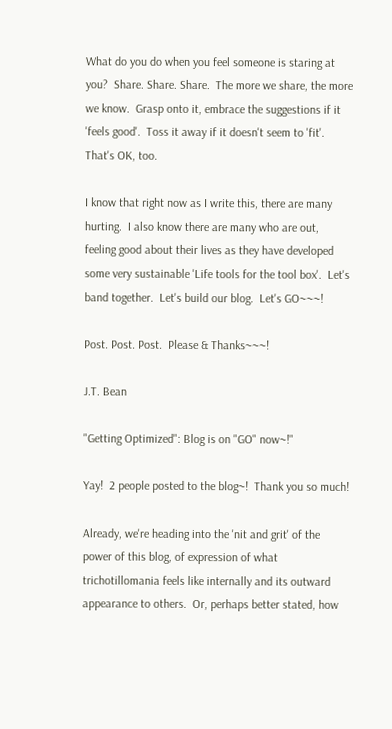What do you do when you feel someone is staring at you?  Share. Share. Share.  The more we share, the more we know.  Grasp onto it, embrace the suggestions if it 'feels good'.  Toss it away if it doesn't seem to 'fit'.  That's OK, too.

I know that right now as I write this, there are many hurting.  I also know there are many who are out, feeling good about their lives as they have developed some very sustainable 'Life tools for the tool box'.  Let's band together.  Let's build our blog.  Let's GO~~~!

Post. Post. Post.  Please & Thanks~~~!

J.T. Bean

"Getting Optimized": Blog is on "GO" now~!"

Yay!  2 people posted to the blog~!  Thank you so much!

Already, we're heading into the 'nit and grit' of the power of this blog, of expression of what trichotillomania feels like internally and its outward appearance to others.  Or, perhaps better stated, how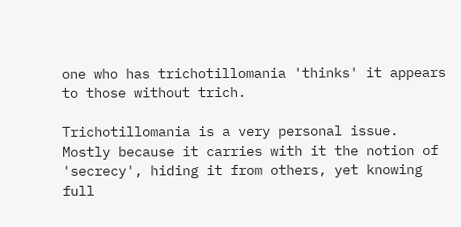one who has trichotillomania 'thinks' it appears to those without trich.

Trichotillomania is a very personal issue.  Mostly because it carries with it the notion of 'secrecy', hiding it from others, yet knowing full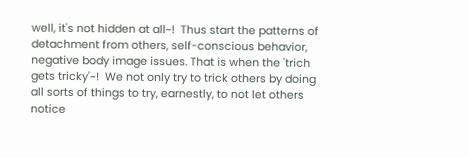well, it's not hidden at all~!  Thus start the patterns of detachment from others, self-conscious behavior, negative body image issues. That is when the 'trich gets tricky'~!  We not only try to trick others by doing all sorts of things to try, earnestly, to not let others notice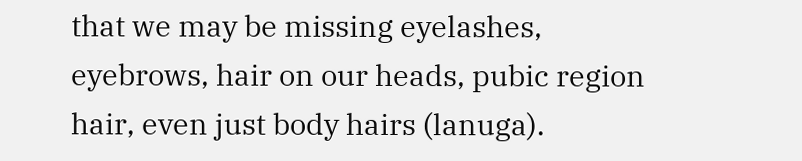that we may be missing eyelashes, eyebrows, hair on our heads, pubic region hair, even just body hairs (lanuga).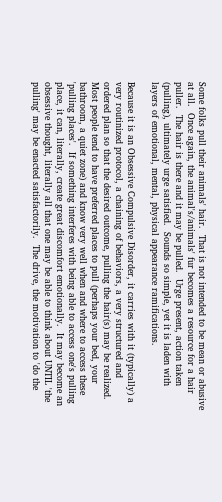Some folks pull their animals' hair.  That is not intended to be mean or abusive at all.  Once again, the animal's/animals' fur becomes a resource for a hair puller.  The hair is there and it may be pulled.  Urge present, action taken (pulling), ultimately urge satisfied.  Sounds so simple, yet it is laden with layers of emotional, mental, physical appearance ramifications.

Because it is an Obsessive Compulsive Disorder, it carries with it (typically) a very routinized protocol, a chaining of behaviors, a very structured and ordered plan so that the desired outcome, pulling the hair(s) may be realized.  Most people tend to have preferred places to pull (perhaps your bed, your bathroom, a quiet zone) and know very well when and where to access these 'pulling places'.  If something interferes with being able to access one's pulling place, it can, literally, create great discomfort emotionally.  It may become an obsessive thought, literally all that one may be able to think about UNTIL 'the pulling' may be enacted satisfactorily.  The drive, the motivation to 'do the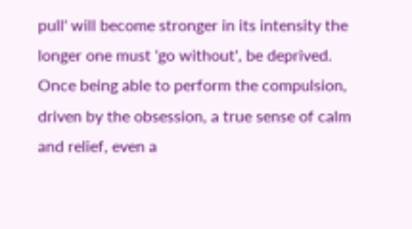pull' will become stronger in its intensity the longer one must 'go without', be deprived.  Once being able to perform the compulsion, driven by the obsession, a true sense of calm and relief, even a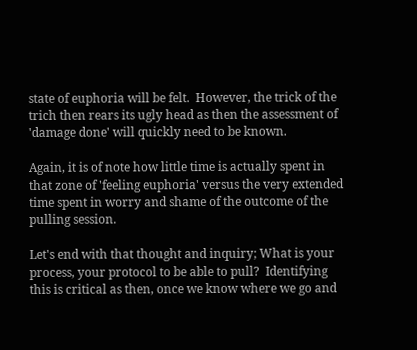state of euphoria will be felt.  However, the trick of the trich then rears its ugly head as then the assessment of 'damage done' will quickly need to be known.

Again, it is of note how little time is actually spent in that zone of 'feeling euphoria' versus the very extended time spent in worry and shame of the outcome of the pulling session.

Let's end with that thought and inquiry; What is your process, your protocol to be able to pull?  Identifying this is critical as then, once we know where we go and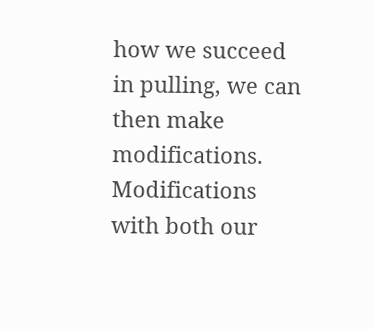how we succeed in pulling, we can then make modifications.  Modifications with both our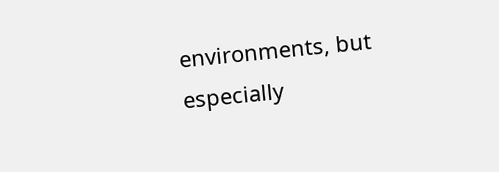environments, but especially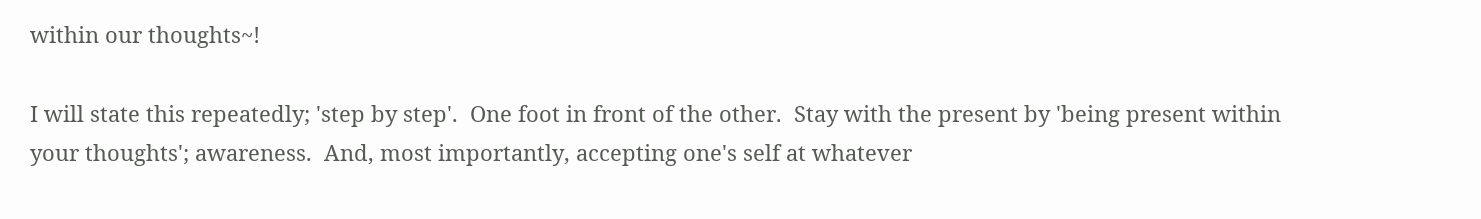within our thoughts~!

I will state this repeatedly; 'step by step'.  One foot in front of the other.  Stay with the present by 'being present within your thoughts'; awareness.  And, most importantly, accepting one's self at whatever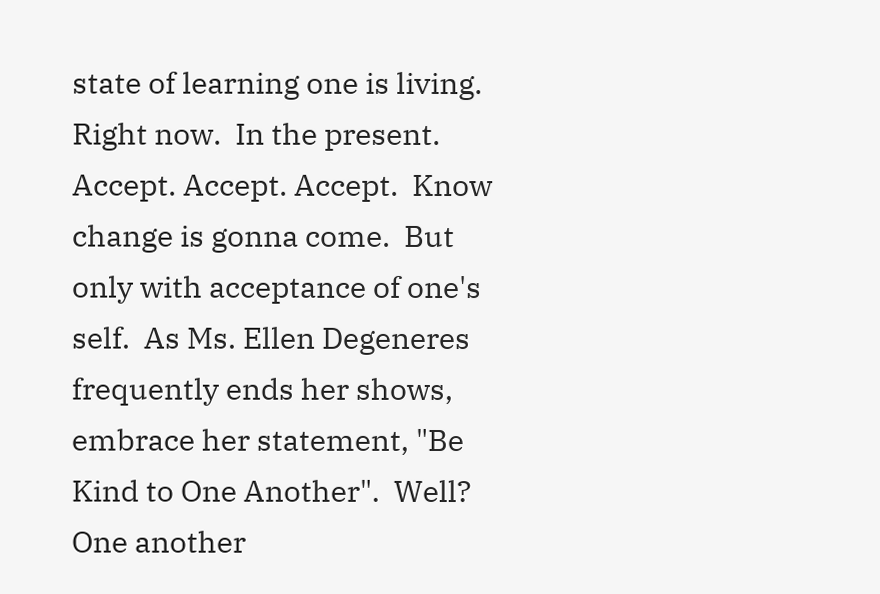state of learning one is living.  Right now.  In the present.  Accept. Accept. Accept.  Know change is gonna come.  But only with acceptance of one's self.  As Ms. Ellen Degeneres frequently ends her shows, embrace her statement, "Be Kind to One Another".  Well?  One another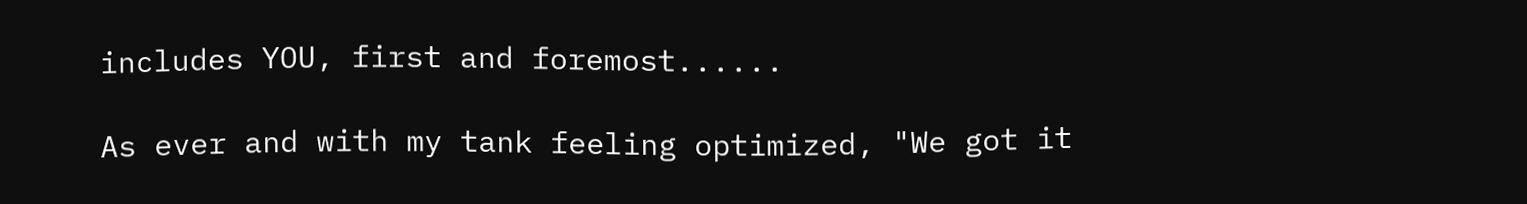includes YOU, first and foremost......

As ever and with my tank feeling optimized, "We got it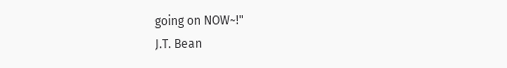going on NOW~!"
J.T. Bean